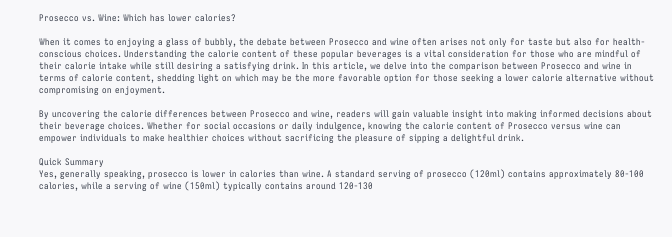Prosecco vs. Wine: Which has lower calories?

When it comes to enjoying a glass of bubbly, the debate between Prosecco and wine often arises not only for taste but also for health-conscious choices. Understanding the calorie content of these popular beverages is a vital consideration for those who are mindful of their calorie intake while still desiring a satisfying drink. In this article, we delve into the comparison between Prosecco and wine in terms of calorie content, shedding light on which may be the more favorable option for those seeking a lower calorie alternative without compromising on enjoyment.

By uncovering the calorie differences between Prosecco and wine, readers will gain valuable insight into making informed decisions about their beverage choices. Whether for social occasions or daily indulgence, knowing the calorie content of Prosecco versus wine can empower individuals to make healthier choices without sacrificing the pleasure of sipping a delightful drink.

Quick Summary
Yes, generally speaking, prosecco is lower in calories than wine. A standard serving of prosecco (120ml) contains approximately 80-100 calories, while a serving of wine (150ml) typically contains around 120-130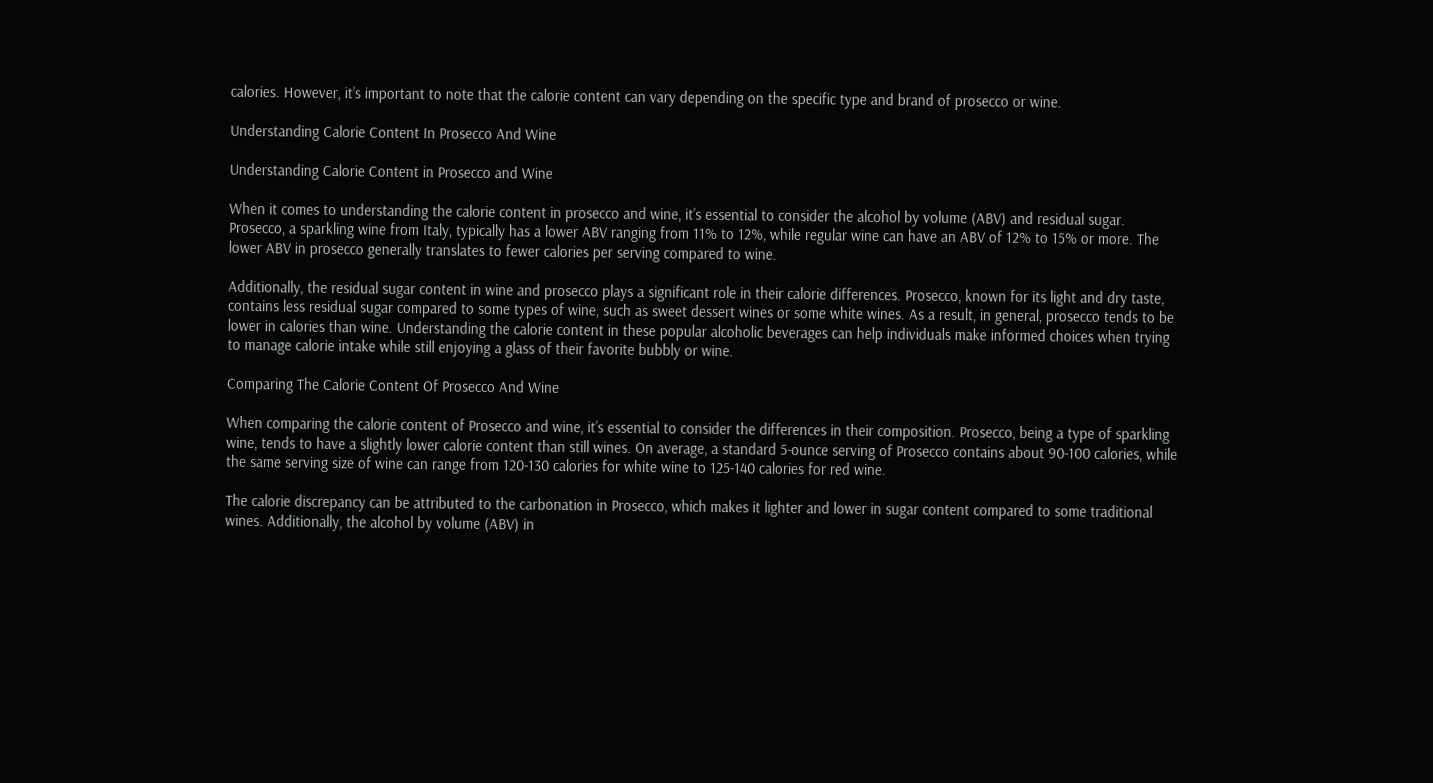calories. However, it’s important to note that the calorie content can vary depending on the specific type and brand of prosecco or wine.

Understanding Calorie Content In Prosecco And Wine

Understanding Calorie Content in Prosecco and Wine

When it comes to understanding the calorie content in prosecco and wine, it’s essential to consider the alcohol by volume (ABV) and residual sugar. Prosecco, a sparkling wine from Italy, typically has a lower ABV ranging from 11% to 12%, while regular wine can have an ABV of 12% to 15% or more. The lower ABV in prosecco generally translates to fewer calories per serving compared to wine.

Additionally, the residual sugar content in wine and prosecco plays a significant role in their calorie differences. Prosecco, known for its light and dry taste, contains less residual sugar compared to some types of wine, such as sweet dessert wines or some white wines. As a result, in general, prosecco tends to be lower in calories than wine. Understanding the calorie content in these popular alcoholic beverages can help individuals make informed choices when trying to manage calorie intake while still enjoying a glass of their favorite bubbly or wine.

Comparing The Calorie Content Of Prosecco And Wine

When comparing the calorie content of Prosecco and wine, it’s essential to consider the differences in their composition. Prosecco, being a type of sparkling wine, tends to have a slightly lower calorie content than still wines. On average, a standard 5-ounce serving of Prosecco contains about 90-100 calories, while the same serving size of wine can range from 120-130 calories for white wine to 125-140 calories for red wine.

The calorie discrepancy can be attributed to the carbonation in Prosecco, which makes it lighter and lower in sugar content compared to some traditional wines. Additionally, the alcohol by volume (ABV) in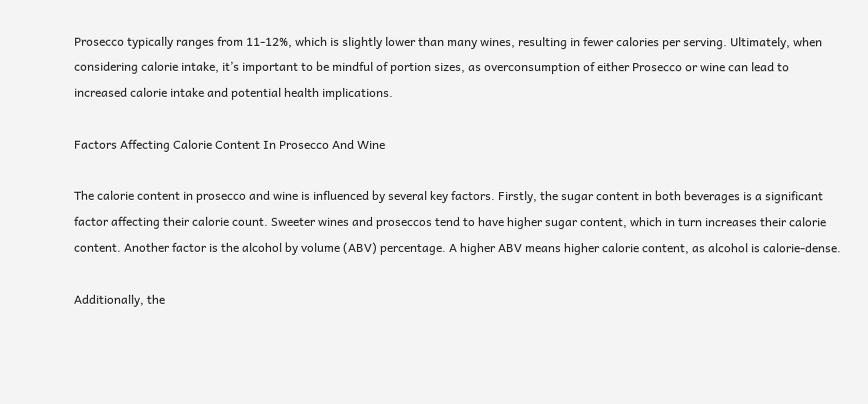Prosecco typically ranges from 11-12%, which is slightly lower than many wines, resulting in fewer calories per serving. Ultimately, when considering calorie intake, it’s important to be mindful of portion sizes, as overconsumption of either Prosecco or wine can lead to increased calorie intake and potential health implications.

Factors Affecting Calorie Content In Prosecco And Wine

The calorie content in prosecco and wine is influenced by several key factors. Firstly, the sugar content in both beverages is a significant factor affecting their calorie count. Sweeter wines and proseccos tend to have higher sugar content, which in turn increases their calorie content. Another factor is the alcohol by volume (ABV) percentage. A higher ABV means higher calorie content, as alcohol is calorie-dense.

Additionally, the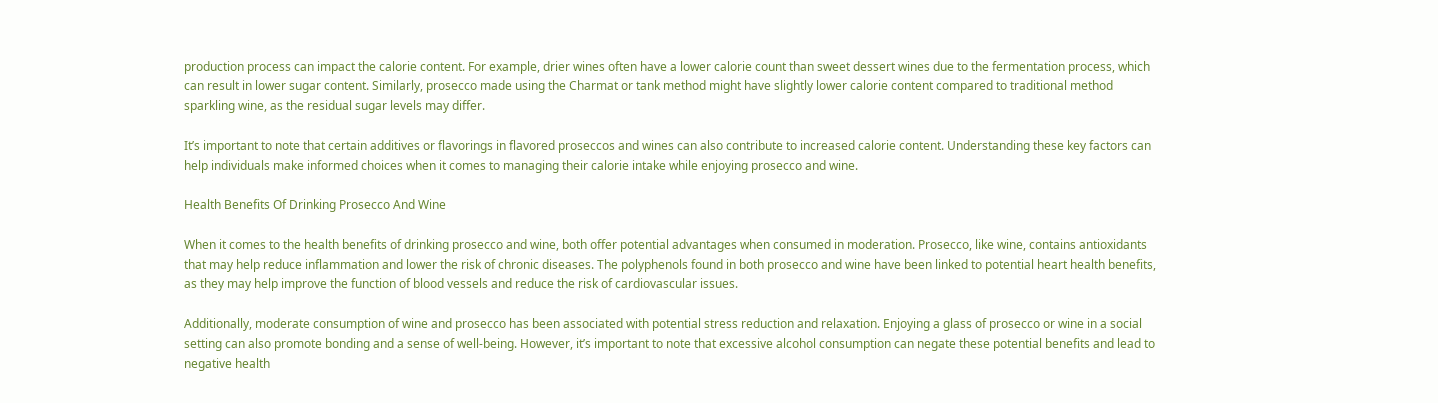production process can impact the calorie content. For example, drier wines often have a lower calorie count than sweet dessert wines due to the fermentation process, which can result in lower sugar content. Similarly, prosecco made using the Charmat or tank method might have slightly lower calorie content compared to traditional method sparkling wine, as the residual sugar levels may differ.

It’s important to note that certain additives or flavorings in flavored proseccos and wines can also contribute to increased calorie content. Understanding these key factors can help individuals make informed choices when it comes to managing their calorie intake while enjoying prosecco and wine.

Health Benefits Of Drinking Prosecco And Wine

When it comes to the health benefits of drinking prosecco and wine, both offer potential advantages when consumed in moderation. Prosecco, like wine, contains antioxidants that may help reduce inflammation and lower the risk of chronic diseases. The polyphenols found in both prosecco and wine have been linked to potential heart health benefits, as they may help improve the function of blood vessels and reduce the risk of cardiovascular issues.

Additionally, moderate consumption of wine and prosecco has been associated with potential stress reduction and relaxation. Enjoying a glass of prosecco or wine in a social setting can also promote bonding and a sense of well-being. However, it’s important to note that excessive alcohol consumption can negate these potential benefits and lead to negative health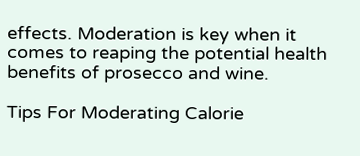effects. Moderation is key when it comes to reaping the potential health benefits of prosecco and wine.

Tips For Moderating Calorie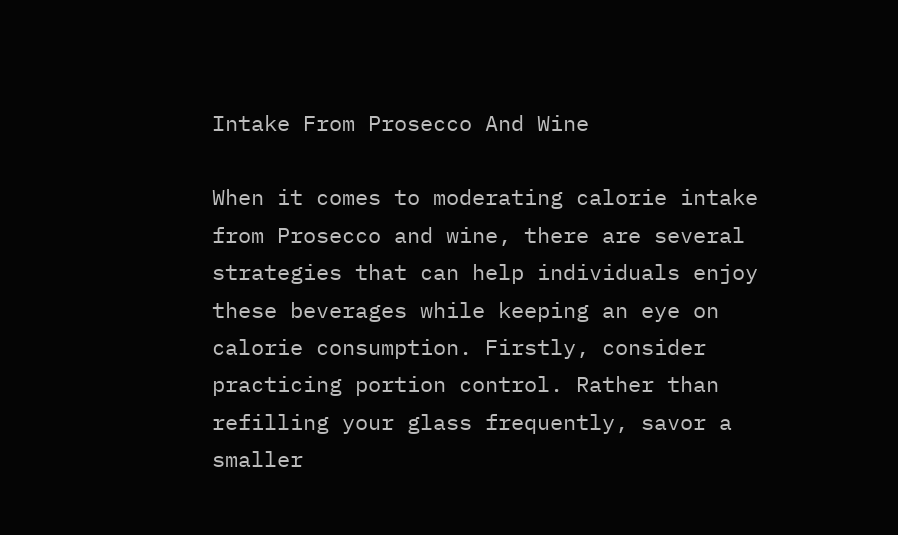Intake From Prosecco And Wine

When it comes to moderating calorie intake from Prosecco and wine, there are several strategies that can help individuals enjoy these beverages while keeping an eye on calorie consumption. Firstly, consider practicing portion control. Rather than refilling your glass frequently, savor a smaller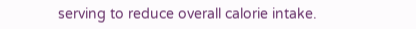serving to reduce overall calorie intake.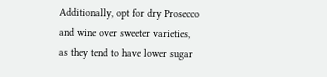Additionally, opt for dry Prosecco and wine over sweeter varieties, as they tend to have lower sugar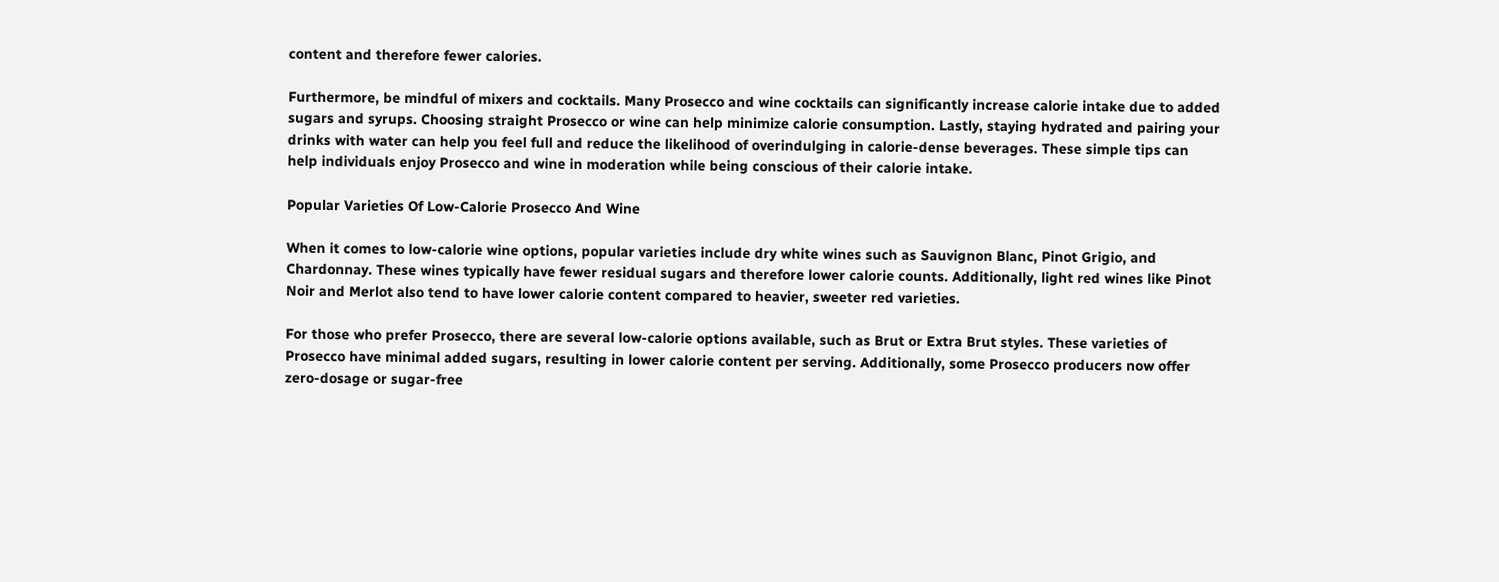content and therefore fewer calories.

Furthermore, be mindful of mixers and cocktails. Many Prosecco and wine cocktails can significantly increase calorie intake due to added sugars and syrups. Choosing straight Prosecco or wine can help minimize calorie consumption. Lastly, staying hydrated and pairing your drinks with water can help you feel full and reduce the likelihood of overindulging in calorie-dense beverages. These simple tips can help individuals enjoy Prosecco and wine in moderation while being conscious of their calorie intake.

Popular Varieties Of Low-Calorie Prosecco And Wine

When it comes to low-calorie wine options, popular varieties include dry white wines such as Sauvignon Blanc, Pinot Grigio, and Chardonnay. These wines typically have fewer residual sugars and therefore lower calorie counts. Additionally, light red wines like Pinot Noir and Merlot also tend to have lower calorie content compared to heavier, sweeter red varieties.

For those who prefer Prosecco, there are several low-calorie options available, such as Brut or Extra Brut styles. These varieties of Prosecco have minimal added sugars, resulting in lower calorie content per serving. Additionally, some Prosecco producers now offer zero-dosage or sugar-free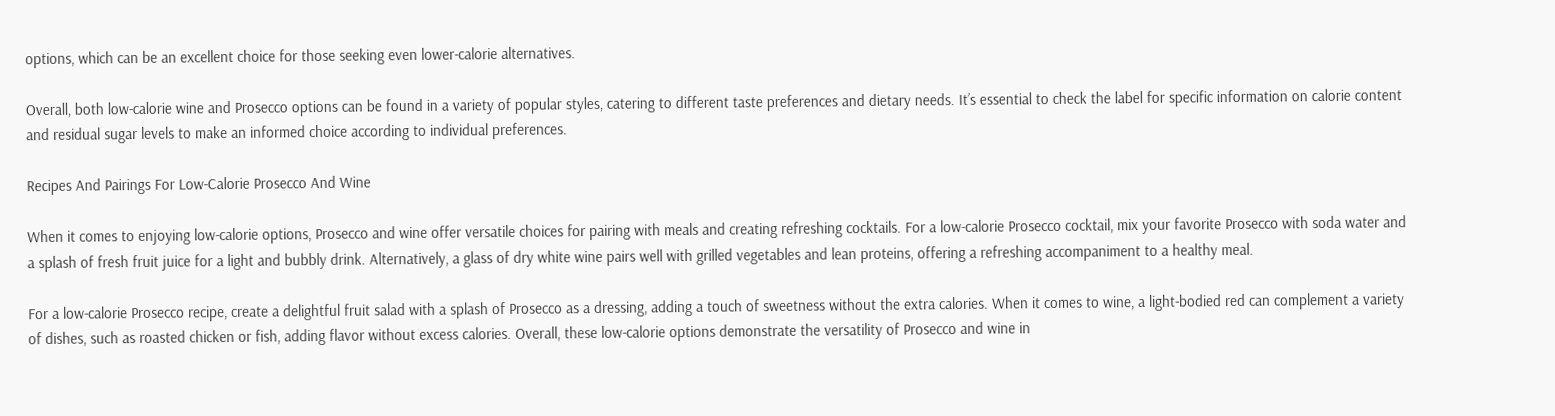options, which can be an excellent choice for those seeking even lower-calorie alternatives.

Overall, both low-calorie wine and Prosecco options can be found in a variety of popular styles, catering to different taste preferences and dietary needs. It’s essential to check the label for specific information on calorie content and residual sugar levels to make an informed choice according to individual preferences.

Recipes And Pairings For Low-Calorie Prosecco And Wine

When it comes to enjoying low-calorie options, Prosecco and wine offer versatile choices for pairing with meals and creating refreshing cocktails. For a low-calorie Prosecco cocktail, mix your favorite Prosecco with soda water and a splash of fresh fruit juice for a light and bubbly drink. Alternatively, a glass of dry white wine pairs well with grilled vegetables and lean proteins, offering a refreshing accompaniment to a healthy meal.

For a low-calorie Prosecco recipe, create a delightful fruit salad with a splash of Prosecco as a dressing, adding a touch of sweetness without the extra calories. When it comes to wine, a light-bodied red can complement a variety of dishes, such as roasted chicken or fish, adding flavor without excess calories. Overall, these low-calorie options demonstrate the versatility of Prosecco and wine in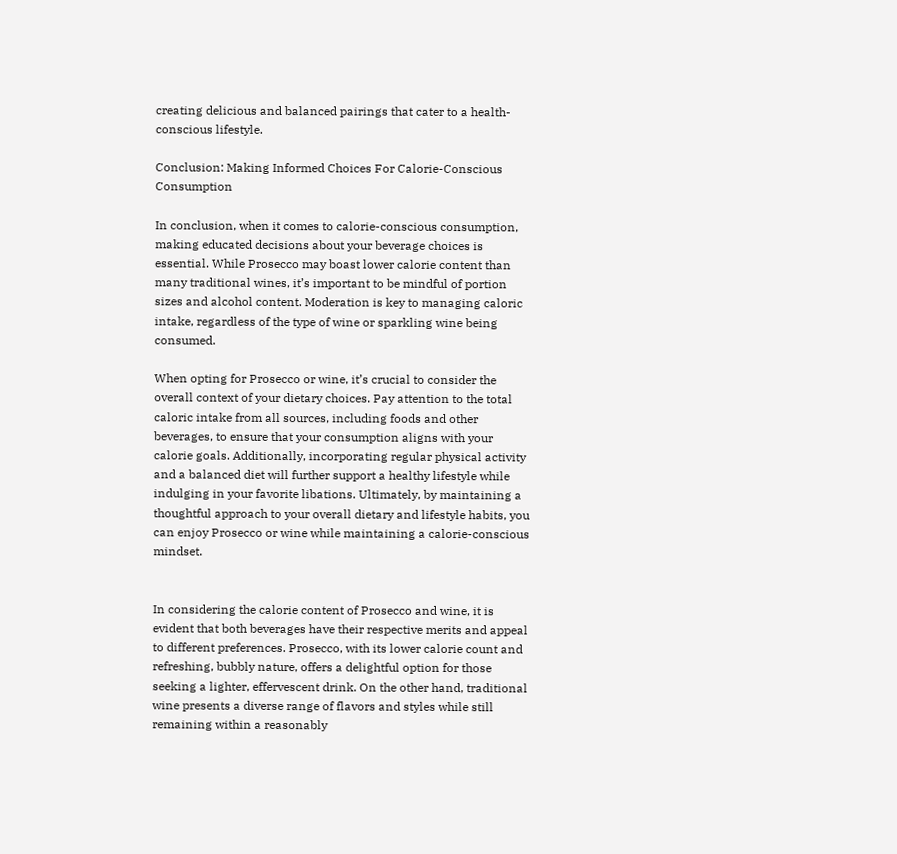creating delicious and balanced pairings that cater to a health-conscious lifestyle.

Conclusion: Making Informed Choices For Calorie-Conscious Consumption

In conclusion, when it comes to calorie-conscious consumption, making educated decisions about your beverage choices is essential. While Prosecco may boast lower calorie content than many traditional wines, it’s important to be mindful of portion sizes and alcohol content. Moderation is key to managing caloric intake, regardless of the type of wine or sparkling wine being consumed.

When opting for Prosecco or wine, it’s crucial to consider the overall context of your dietary choices. Pay attention to the total caloric intake from all sources, including foods and other beverages, to ensure that your consumption aligns with your calorie goals. Additionally, incorporating regular physical activity and a balanced diet will further support a healthy lifestyle while indulging in your favorite libations. Ultimately, by maintaining a thoughtful approach to your overall dietary and lifestyle habits, you can enjoy Prosecco or wine while maintaining a calorie-conscious mindset.


In considering the calorie content of Prosecco and wine, it is evident that both beverages have their respective merits and appeal to different preferences. Prosecco, with its lower calorie count and refreshing, bubbly nature, offers a delightful option for those seeking a lighter, effervescent drink. On the other hand, traditional wine presents a diverse range of flavors and styles while still remaining within a reasonably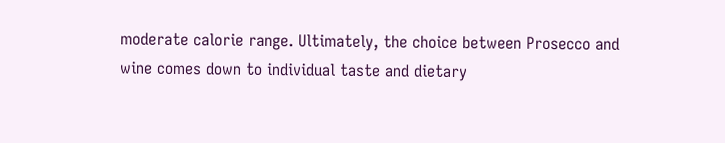moderate calorie range. Ultimately, the choice between Prosecco and wine comes down to individual taste and dietary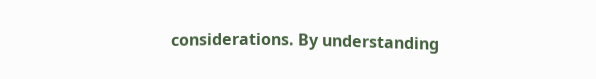considerations. By understanding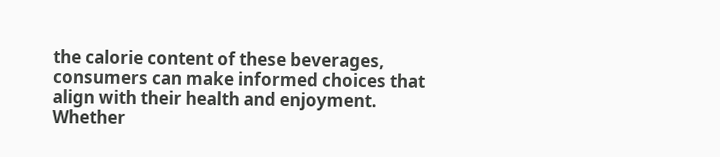the calorie content of these beverages, consumers can make informed choices that align with their health and enjoyment. Whether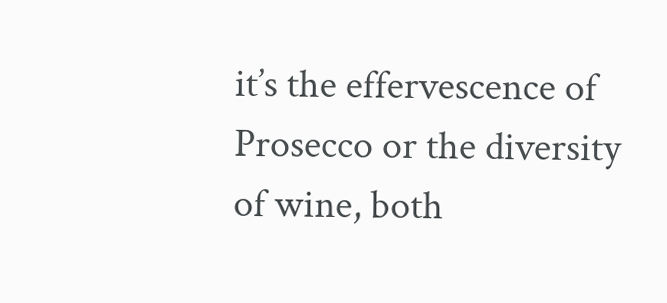it’s the effervescence of Prosecco or the diversity of wine, both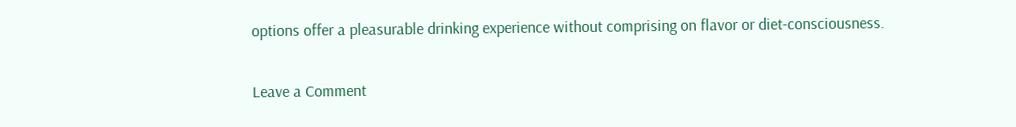options offer a pleasurable drinking experience without comprising on flavor or diet-consciousness.

Leave a Comment